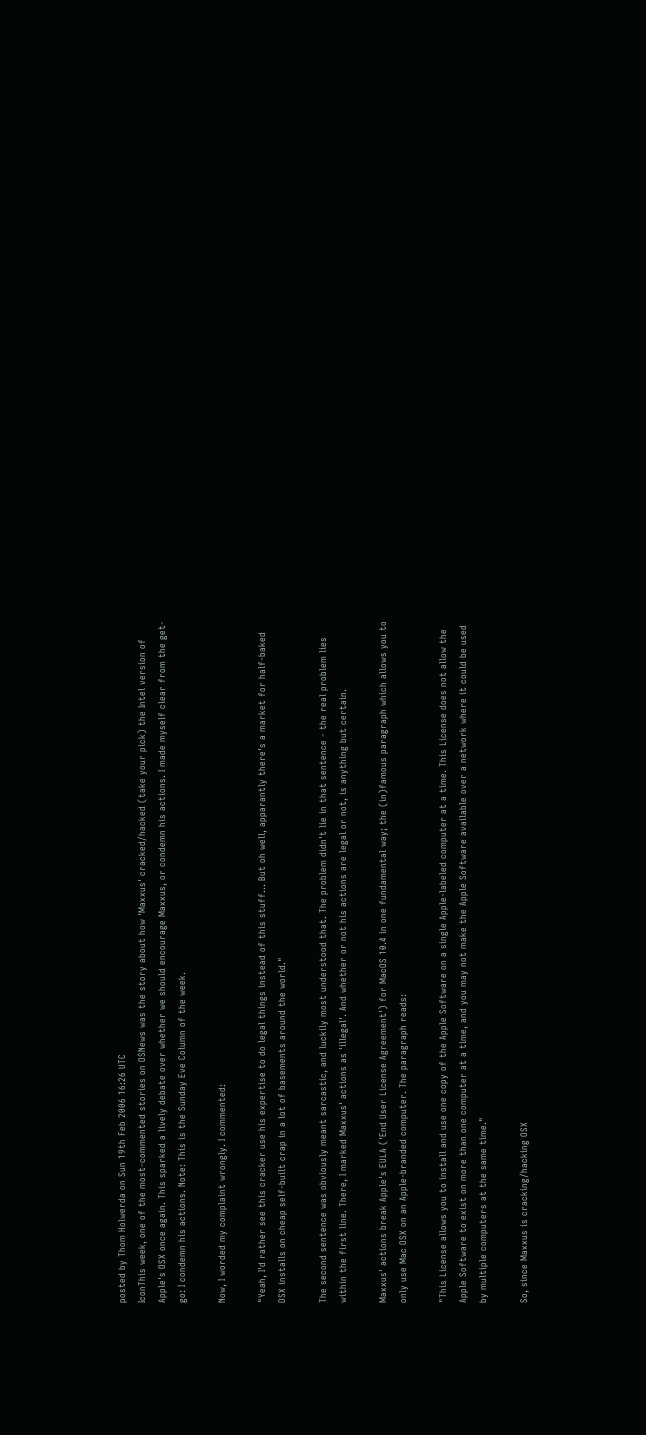posted by Thom Holwerda on Sun 19th Feb 2006 16:26 UTC
IconThis week, one of the most-commented stories on OSNews was the story about how 'Maxxus' cracked/hacked (take your pick) the Intel version of Apple's OSX once again. This sparked a lively debate over whether we should encourage Maxxus, or condemn his actions. I made myself clear from the get-go: I condemn his actions. Note: This is the Sunday Eve Column of the week.

Now, I worded my complaint wrongly. I commented:

"Yeah, I'd rather see this cracker use his expertise to do legal things instead of this stuff... But oh well, apparantly there's a market for half-baked OSX installs on cheap self-built crap in a lot of basements around the world."

The second sentence was obviously meant sarcastic, and luckily most understood that. The problem didn't lie in that sentence - the real problem lies within the first line. There, I marked Maxxus' actions as 'illegal'. And whether or not his actions are legal or not, is anything but certain.

Maxxus' actions break Apple's EULA ('End User License Agreement') for MacOS 10.4 in one fundamental way; the (in)famous paragraph which allows you to only use Mac OSX on an Apple-branded computer. The paragraph reads:

"This License allows you to install and use one copy of the Apple Software on a single Apple-labeled computer at a time. This License does not allow the Apple Software to exist on more than one computer at a time, and you may not make the Apple Software available over a network where it could be used by multiple computers at the same time."

So, since Maxxus is cracking/hacking OSX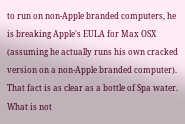to run on non-Apple branded computers, he is breaking Apple's EULA for Max OSX (assuming he actually runs his own cracked version on a non-Apple branded computer). That fact is as clear as a bottle of Spa water. What is not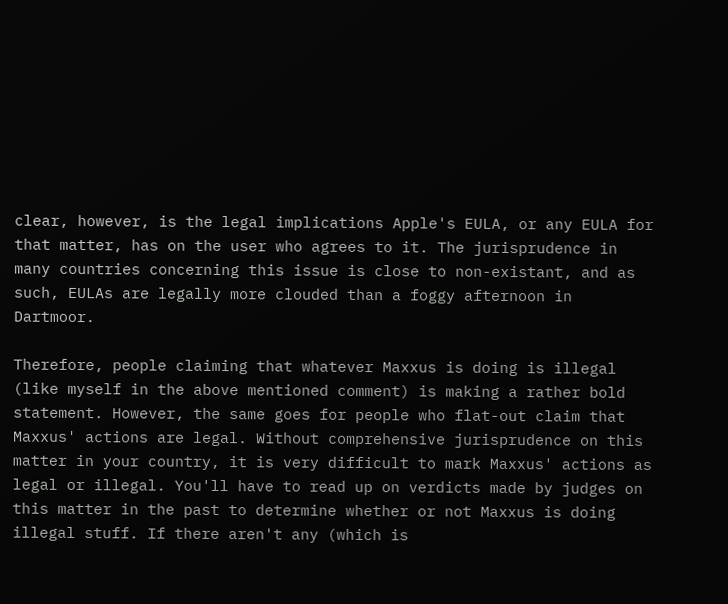clear, however, is the legal implications Apple's EULA, or any EULA for that matter, has on the user who agrees to it. The jurisprudence in many countries concerning this issue is close to non-existant, and as such, EULAs are legally more clouded than a foggy afternoon in Dartmoor.

Therefore, people claiming that whatever Maxxus is doing is illegal (like myself in the above mentioned comment) is making a rather bold statement. However, the same goes for people who flat-out claim that Maxxus' actions are legal. Without comprehensive jurisprudence on this matter in your country, it is very difficult to mark Maxxus' actions as legal or illegal. You'll have to read up on verdicts made by judges on this matter in the past to determine whether or not Maxxus is doing illegal stuff. If there aren't any (which is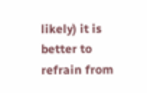likely) it is better to refrain from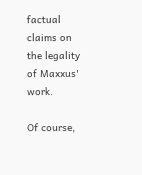factual claims on the legality of Maxxus' work.

Of course,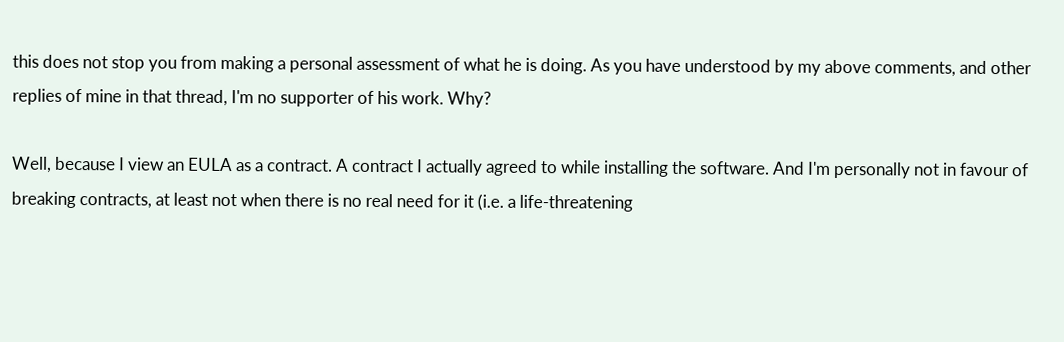this does not stop you from making a personal assessment of what he is doing. As you have understood by my above comments, and other replies of mine in that thread, I'm no supporter of his work. Why?

Well, because I view an EULA as a contract. A contract I actually agreed to while installing the software. And I'm personally not in favour of breaking contracts, at least not when there is no real need for it (i.e. a life-threatening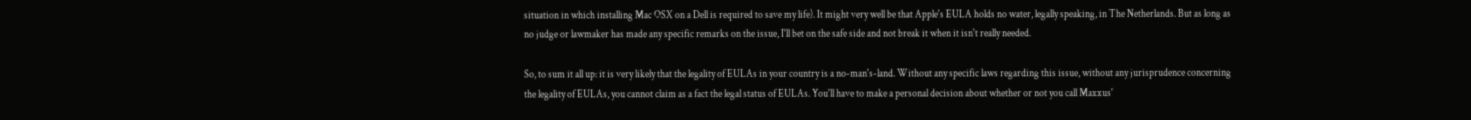situation in which installing Mac OSX on a Dell is required to save my life). It might very well be that Apple's EULA holds no water, legally speaking, in The Netherlands. But as long as no judge or lawmaker has made any specific remarks on the issue, I'll bet on the safe side and not break it when it isn't really needed.

So, to sum it all up: it is very likely that the legality of EULAs in your country is a no-man's-land. Without any specific laws regarding this issue, without any jurisprudence concerning the legality of EULAs, you cannot claim as a fact the legal status of EULAs. You'll have to make a personal decision about whether or not you call Maxxus'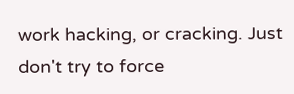work hacking, or cracking. Just don't try to force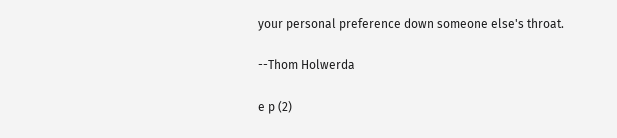your personal preference down someone else's throat.

--Thom Holwerda

e p (2)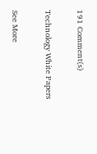191 Comment(s)

Technology White Papers

See More